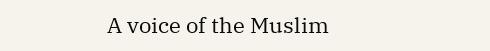A voice of the Muslim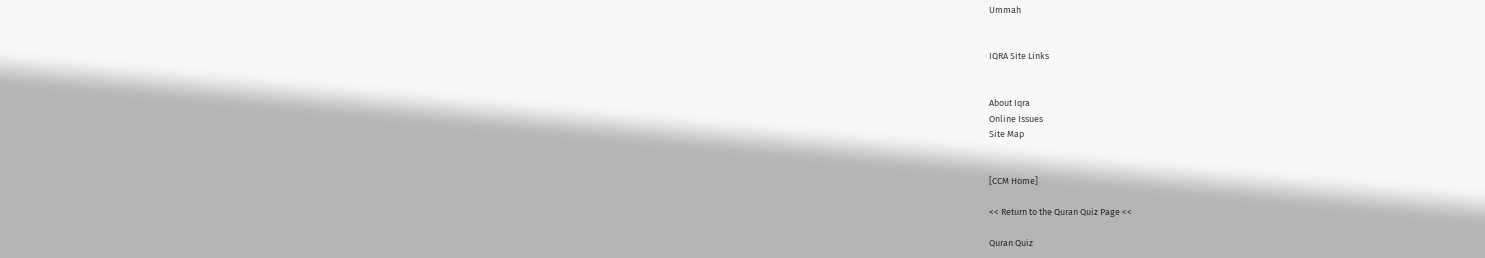Ummah


IQRA Site Links


About Iqra
Online Issues
Site Map


[CCM Home]

<< Return to the Quran Quiz Page <<

Quran Quiz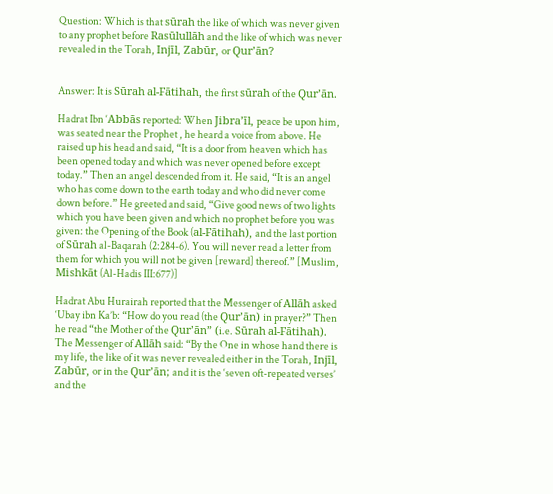Question: Which is that sūrah the like of which was never given to any prophet before Rasūlullāh and the like of which was never revealed in the Torah, Injīl, Zabūr, or Qur’ān?


Answer: It is Sūrah al-Fātihah, the first sūrah of the Qur’ān.

Hadrat Ibn ‘Abbās reported: When Jibra’īl, peace be upon him, was seated near the Prophet , he heard a voice from above. He raised up his head and said, “It is a door from heaven which has been opened today and which was never opened before except today.” Then an angel descended from it. He said, “It is an angel who has come down to the earth today and who did never come down before.” He greeted and said, “Give good news of two lights which you have been given and which no prophet before you was given: the Opening of the Book (al-Fātihah), and the last portion of Sūrah al-Baqarah (2:284-6). You will never read a letter from them for which you will not be given [reward] thereof.” [Muslim, Mishkāt (Al-Hadis III:677)]

Hadrat Abu Hurairah reported that the Messenger of Allāh asked ‘Ubay ibn Ka’b: “How do you read (the Qur’ān) in prayer?” Then he read “the Mother of the Qur’ān” (i.e. Sūrah al-Fātihah). The Messenger of Allāh said: “By the One in whose hand there is my life, the like of it was never revealed either in the Torah, Injīl, Zabūr, or in the Qur’ān; and it is the ‘seven oft-repeated verses’ and the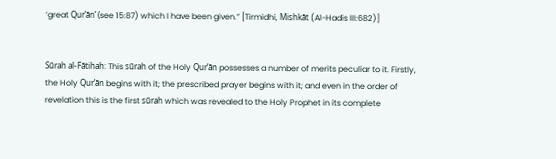‘great Qur’ān’ (see 15:87) which I have been given.” [Tirmidhi, Mishkāt (Al-Hadis III:682)]


Sūrah al-Fātihah: This sūrah of the Holy Qur’ān possesses a number of merits peculiar to it. Firstly, the Holy Qur’ān begins with it; the prescribed prayer begins with it; and even in the order of revelation this is the first sūrah which was revealed to the Holy Prophet in its complete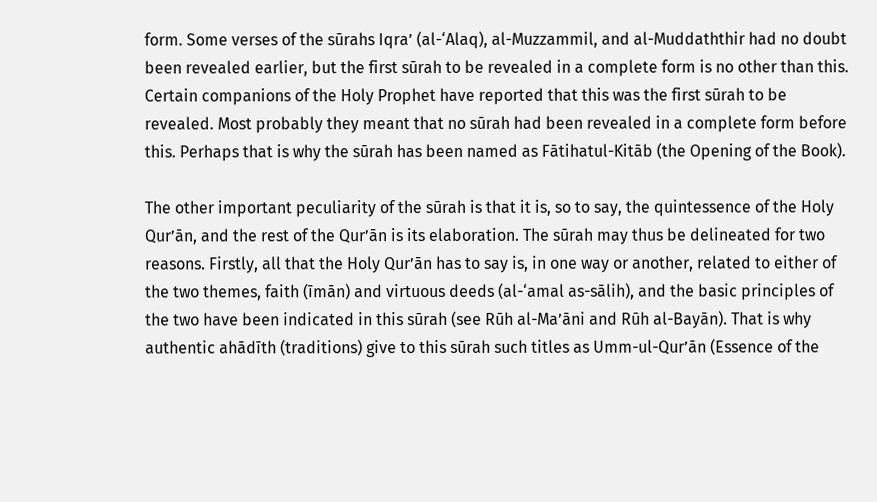form. Some verses of the sūrahs Iqra’ (al-‘Alaq), al-Muzzammil, and al-Muddaththir had no doubt been revealed earlier, but the first sūrah to be revealed in a complete form is no other than this. Certain companions of the Holy Prophet have reported that this was the first sūrah to be revealed. Most probably they meant that no sūrah had been revealed in a complete form before this. Perhaps that is why the sūrah has been named as Fātihatul-Kitāb (the Opening of the Book).

The other important peculiarity of the sūrah is that it is, so to say, the quintessence of the Holy Qur’ān, and the rest of the Qur’ān is its elaboration. The sūrah may thus be delineated for two reasons. Firstly, all that the Holy Qur’ān has to say is, in one way or another, related to either of the two themes, faith (īmān) and virtuous deeds (al-‘amal as-sālih), and the basic principles of the two have been indicated in this sūrah (see Rūh al-Ma’āni and Rūh al-Bayān). That is why authentic ahādīth (traditions) give to this sūrah such titles as Umm-ul-Qur’ān (Essence of the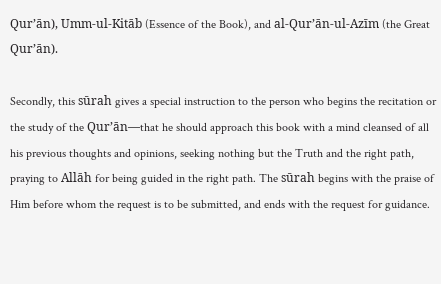Qur’ān), Umm-ul-Kitāb (Essence of the Book), and al-Qur’ān-ul-Azīm (the Great Qur’ān).

Secondly, this sūrah gives a special instruction to the person who begins the recitation or the study of the Qur’ān—that he should approach this book with a mind cleansed of all his previous thoughts and opinions, seeking nothing but the Truth and the right path, praying to Allāh for being guided in the right path. The sūrah begins with the praise of Him before whom the request is to be submitted, and ends with the request for guidance.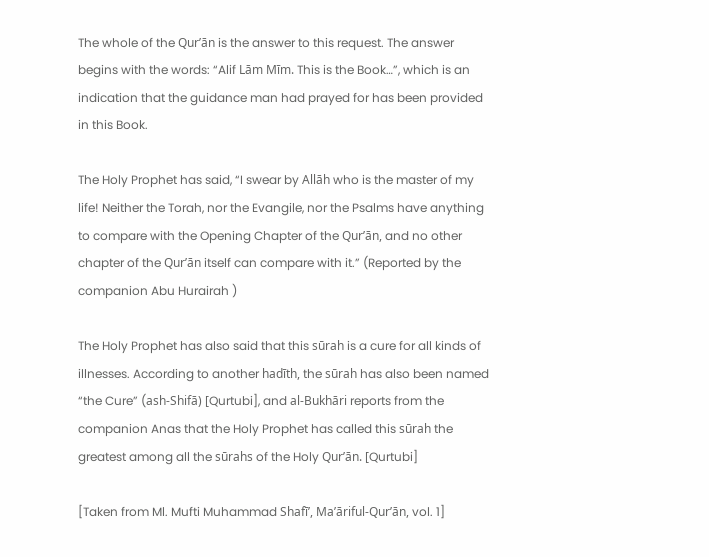The whole of the Qur’ān is the answer to this request. The answer begins with the words: “Alif Lām Mīm. This is the Book…”, which is an indication that the guidance man had prayed for has been provided in this Book.

The Holy Prophet has said, “I swear by Allāh who is the master of my life! Neither the Torah, nor the Evangile, nor the Psalms have anything to compare with the Opening Chapter of the Qur’ān, and no other chapter of the Qur’ān itself can compare with it.” (Reported by the companion Abu Hurairah )

The Holy Prophet has also said that this sūrah is a cure for all kinds of illnesses. According to another hadīth, the sūrah has also been named “the Cure” (ash-Shifā) [Qurtubi], and al-Bukhāri reports from the companion Anas that the Holy Prophet has called this sūrah the greatest among all the sūrahs of the Holy Qur’ān. [Qurtubi]

[Taken from Ml. Mufti Muhammad Shafī’, Ma’āriful-Qur’ān, vol. 1]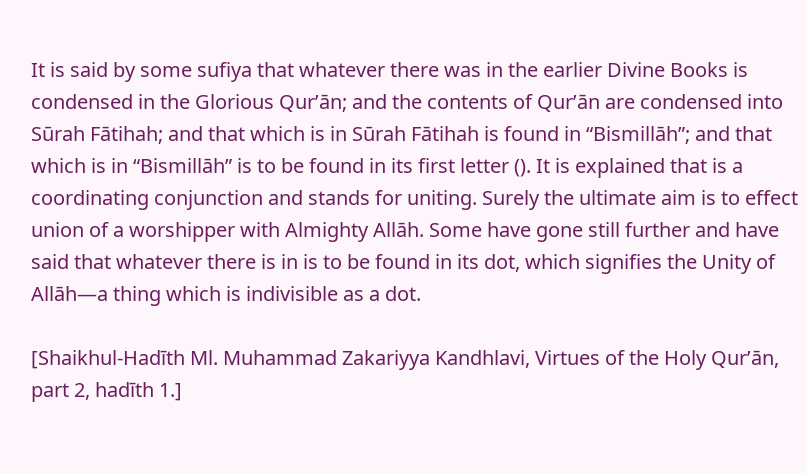It is said by some sufiya that whatever there was in the earlier Divine Books is condensed in the Glorious Qur’ān; and the contents of Qur’ān are condensed into Sūrah Fātihah; and that which is in Sūrah Fātihah is found in “Bismillāh”; and that which is in “Bismillāh” is to be found in its first letter (). It is explained that is a coordinating conjunction and stands for uniting. Surely the ultimate aim is to effect union of a worshipper with Almighty Allāh. Some have gone still further and have said that whatever there is in is to be found in its dot, which signifies the Unity of Allāh—a thing which is indivisible as a dot.

[Shaikhul-Hadīth Ml. Muhammad Zakariyya Kandhlavi, Virtues of the Holy Qur’ān, part 2, hadīth 1.]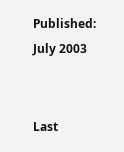Published: July 2003


Last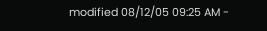modified 08/12/05 09:25 AM -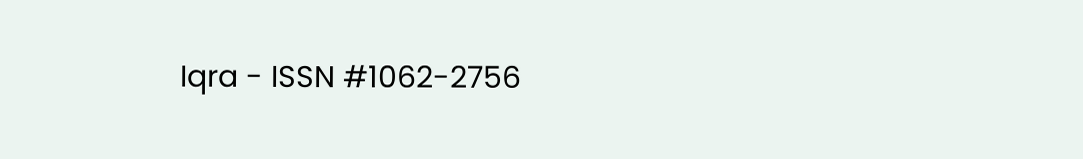Iqra - ISSN #1062-2756